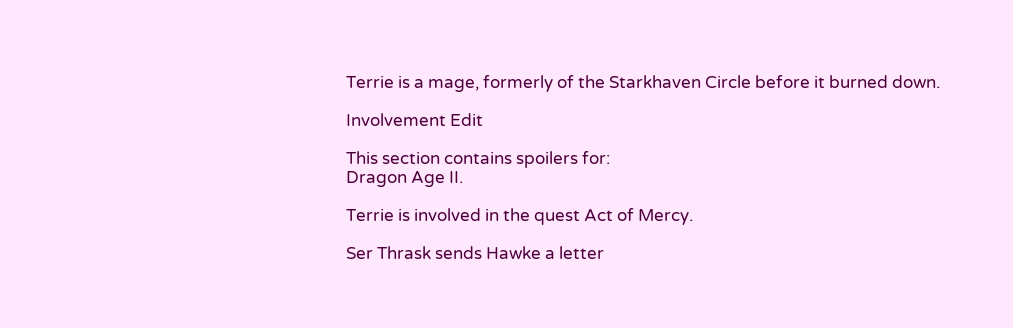Terrie is a mage, formerly of the Starkhaven Circle before it burned down.

Involvement Edit

This section contains spoilers for:
Dragon Age II.

Terrie is involved in the quest Act of Mercy.

Ser Thrask sends Hawke a letter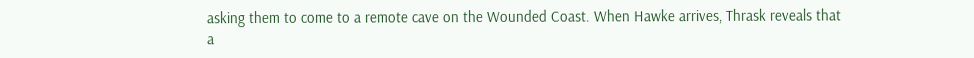asking them to come to a remote cave on the Wounded Coast. When Hawke arrives, Thrask reveals that a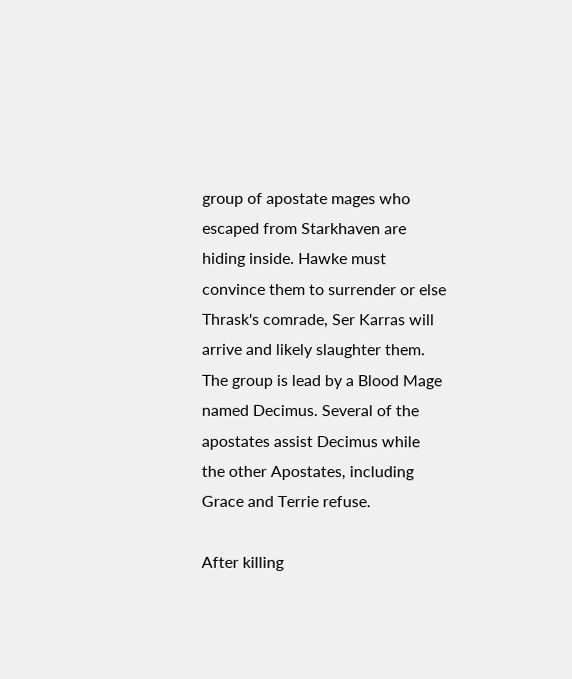group of apostate mages who escaped from Starkhaven are hiding inside. Hawke must convince them to surrender or else Thrask's comrade, Ser Karras will arrive and likely slaughter them. The group is lead by a Blood Mage named Decimus. Several of the apostates assist Decimus while the other Apostates, including Grace and Terrie refuse.

After killing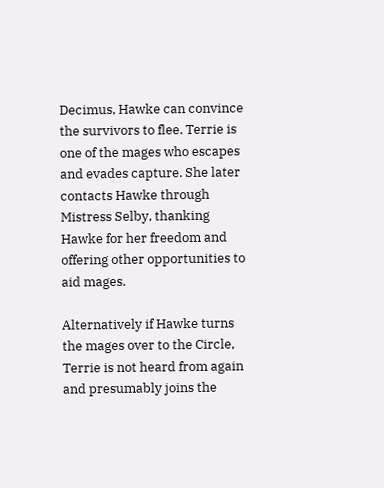Decimus, Hawke can convince the survivors to flee. Terrie is one of the mages who escapes and evades capture. She later contacts Hawke through Mistress Selby, thanking Hawke for her freedom and offering other opportunities to aid mages.

Alternatively if Hawke turns the mages over to the Circle, Terrie is not heard from again and presumably joins the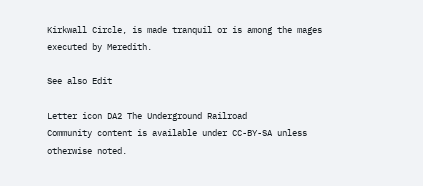Kirkwall Circle, is made tranquil or is among the mages executed by Meredith.

See also Edit

Letter icon DA2 The Underground Railroad
Community content is available under CC-BY-SA unless otherwise noted.